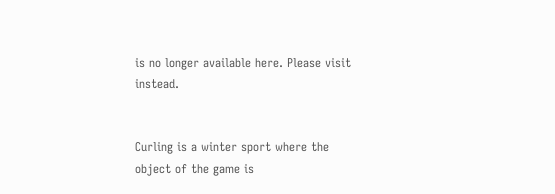is no longer available here. Please visit instead.


Curling is a winter sport where the object of the game is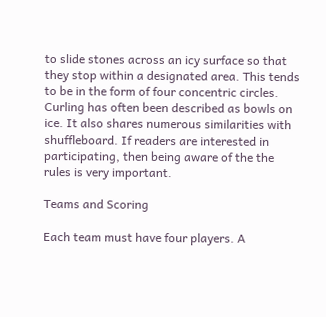to slide stones across an icy surface so that they stop within a designated area. This tends to be in the form of four concentric circles. Curling has often been described as bowls on ice. It also shares numerous similarities with shuffleboard. If readers are interested in participating, then being aware of the the rules is very important.

Teams and Scoring

Each team must have four players. A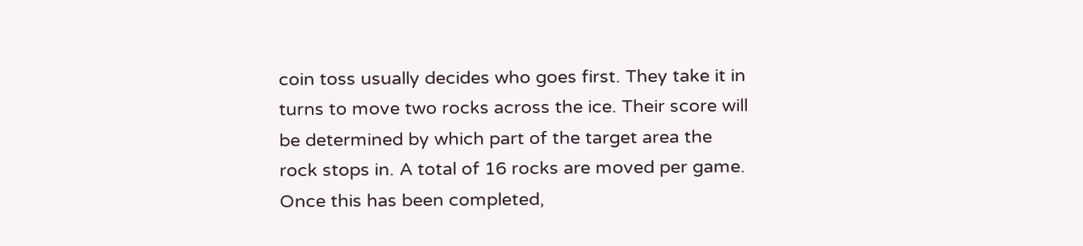coin toss usually decides who goes first. They take it in turns to move two rocks across the ice. Their score will be determined by which part of the target area the rock stops in. A total of 16 rocks are moved per game. Once this has been completed,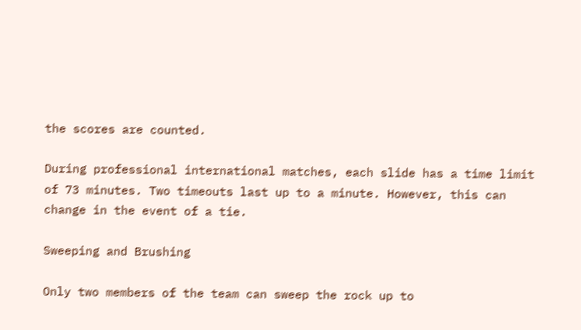the scores are counted.

During professional international matches, each slide has a time limit of 73 minutes. Two timeouts last up to a minute. However, this can change in the event of a tie.

Sweeping and Brushing

Only two members of the team can sweep the rock up to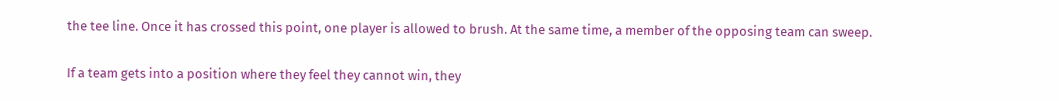the tee line. Once it has crossed this point, one player is allowed to brush. At the same time, a member of the opposing team can sweep.

If a team gets into a position where they feel they cannot win, they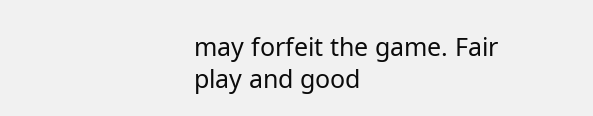may forfeit the game. Fair play and good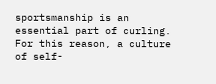sportsmanship is an essential part of curling. For this reason, a culture of self-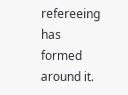refereeing has formed around it.